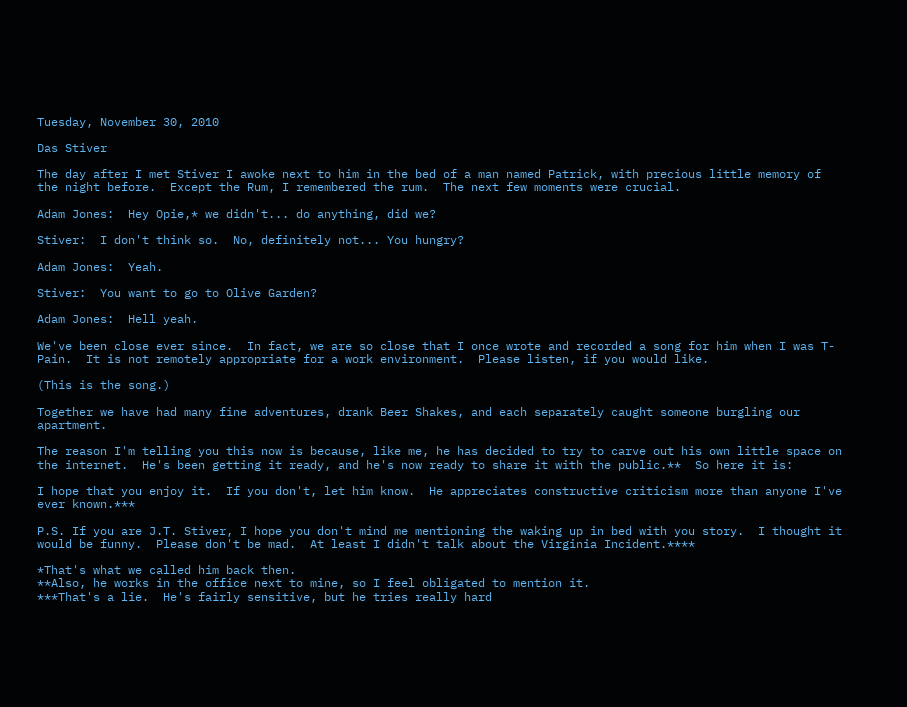Tuesday, November 30, 2010

Das Stiver

The day after I met Stiver I awoke next to him in the bed of a man named Patrick, with precious little memory of the night before.  Except the Rum, I remembered the rum.  The next few moments were crucial.

Adam Jones:  Hey Opie,* we didn't... do anything, did we?

Stiver:  I don't think so.  No, definitely not... You hungry?

Adam Jones:  Yeah.

Stiver:  You want to go to Olive Garden?

Adam Jones:  Hell yeah.

We've been close ever since.  In fact, we are so close that I once wrote and recorded a song for him when I was T-Pain.  It is not remotely appropriate for a work environment.  Please listen, if you would like.

(This is the song.)

Together we have had many fine adventures, drank Beer Shakes, and each separately caught someone burgling our apartment.

The reason I'm telling you this now is because, like me, he has decided to try to carve out his own little space on the internet.  He's been getting it ready, and he's now ready to share it with the public.**  So here it is:

I hope that you enjoy it.  If you don't, let him know.  He appreciates constructive criticism more than anyone I've ever known.***

P.S. If you are J.T. Stiver, I hope you don't mind me mentioning the waking up in bed with you story.  I thought it would be funny.  Please don't be mad.  At least I didn't talk about the Virginia Incident.****

*That's what we called him back then.
**Also, he works in the office next to mine, so I feel obligated to mention it.
***That's a lie.  He's fairly sensitive, but he tries really hard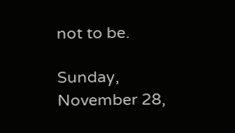not to be.

Sunday, November 28,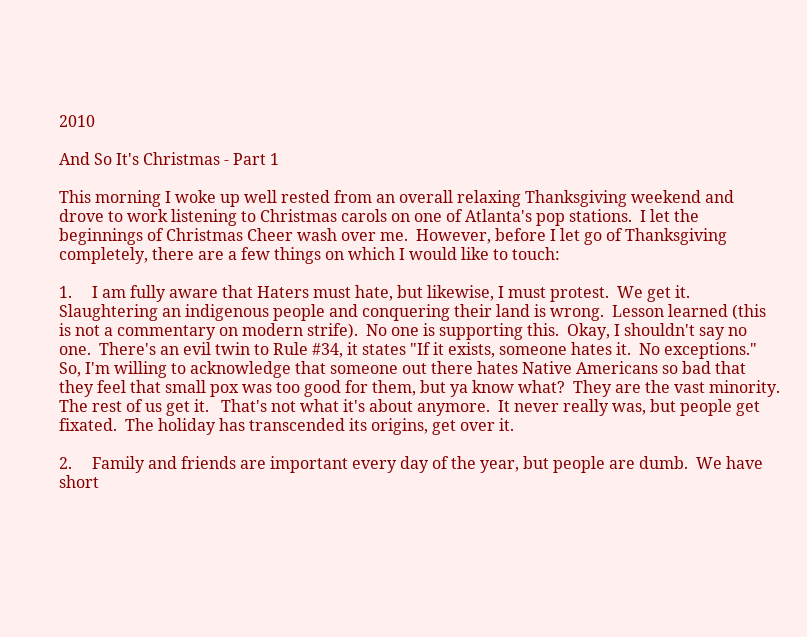2010

And So It's Christmas - Part 1

This morning I woke up well rested from an overall relaxing Thanksgiving weekend and drove to work listening to Christmas carols on one of Atlanta's pop stations.  I let the beginnings of Christmas Cheer wash over me.  However, before I let go of Thanksgiving completely, there are a few things on which I would like to touch:

1.     I am fully aware that Haters must hate, but likewise, I must protest.  We get it.  Slaughtering an indigenous people and conquering their land is wrong.  Lesson learned (this is not a commentary on modern strife).  No one is supporting this.  Okay, I shouldn't say no one.  There's an evil twin to Rule #34, it states "If it exists, someone hates it.  No exceptions."  So, I'm willing to acknowledge that someone out there hates Native Americans so bad that they feel that small pox was too good for them, but ya know what?  They are the vast minority.  The rest of us get it.   That's not what it's about anymore.  It never really was, but people get fixated.  The holiday has transcended its origins, get over it.

2.     Family and friends are important every day of the year, but people are dumb.  We have short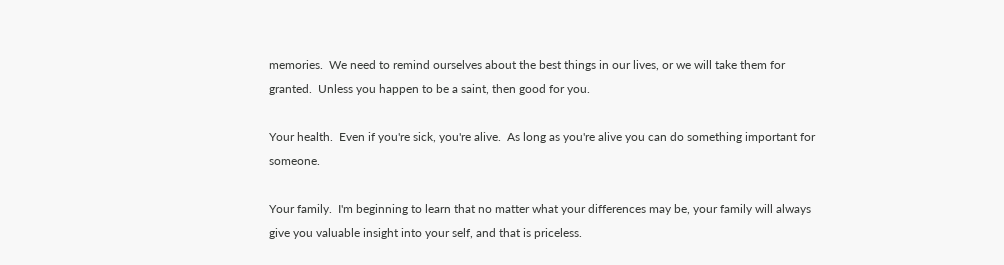memories.  We need to remind ourselves about the best things in our lives, or we will take them for granted.  Unless you happen to be a saint, then good for you.

Your health.  Even if you're sick, you're alive.  As long as you're alive you can do something important for someone.

Your family.  I'm beginning to learn that no matter what your differences may be, your family will always give you valuable insight into your self, and that is priceless.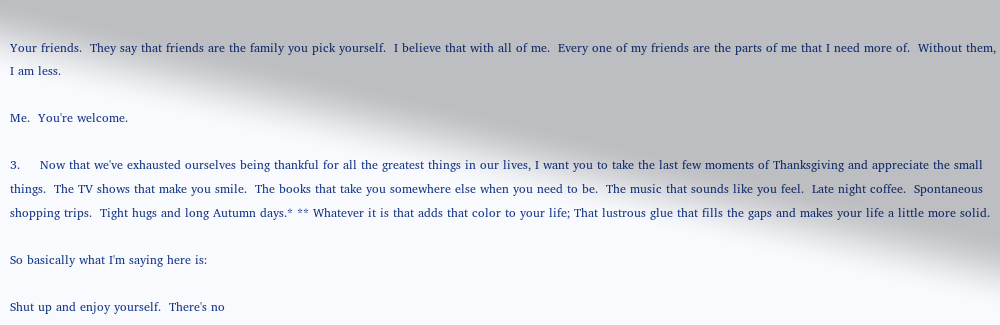Your friends.  They say that friends are the family you pick yourself.  I believe that with all of me.  Every one of my friends are the parts of me that I need more of.  Without them, I am less.

Me.  You're welcome.

3.     Now that we've exhausted ourselves being thankful for all the greatest things in our lives, I want you to take the last few moments of Thanksgiving and appreciate the small things.  The TV shows that make you smile.  The books that take you somewhere else when you need to be.  The music that sounds like you feel.  Late night coffee.  Spontaneous shopping trips.  Tight hugs and long Autumn days.* ** Whatever it is that adds that color to your life; That lustrous glue that fills the gaps and makes your life a little more solid.

So basically what I'm saying here is:

Shut up and enjoy yourself.  There's no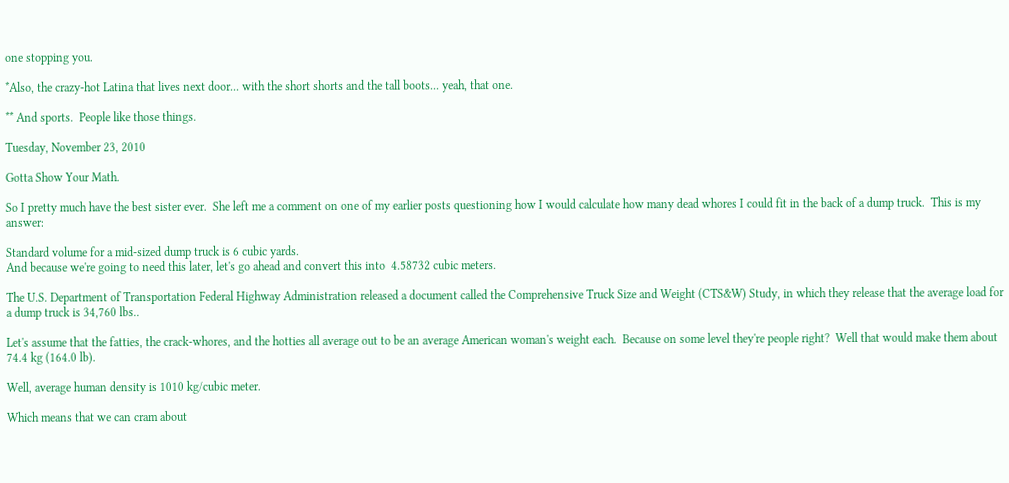one stopping you.

*Also, the crazy-hot Latina that lives next door... with the short shorts and the tall boots... yeah, that one.

** And sports.  People like those things.

Tuesday, November 23, 2010

Gotta Show Your Math.

So I pretty much have the best sister ever.  She left me a comment on one of my earlier posts questioning how I would calculate how many dead whores I could fit in the back of a dump truck.  This is my answer:

Standard volume for a mid-sized dump truck is 6 cubic yards.
And because we're going to need this later, let's go ahead and convert this into  4.58732 cubic meters.

The U.S. Department of Transportation Federal Highway Administration released a document called the Comprehensive Truck Size and Weight (CTS&W) Study, in which they release that the average load for a dump truck is 34,760 lbs..

Let's assume that the fatties, the crack-whores, and the hotties all average out to be an average American woman's weight each.  Because on some level they're people right?  Well that would make them about 74.4 kg (164.0 lb).

Well, average human density is 1010 kg/cubic meter.

Which means that we can cram about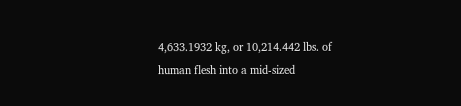4,633.1932 kg, or 10,214.442 lbs. of human flesh into a mid-sized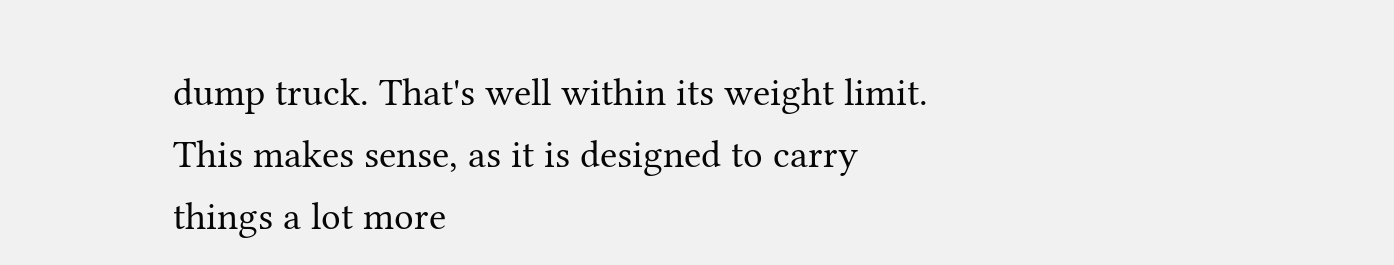dump truck. That's well within its weight limit.  This makes sense, as it is designed to carry things a lot more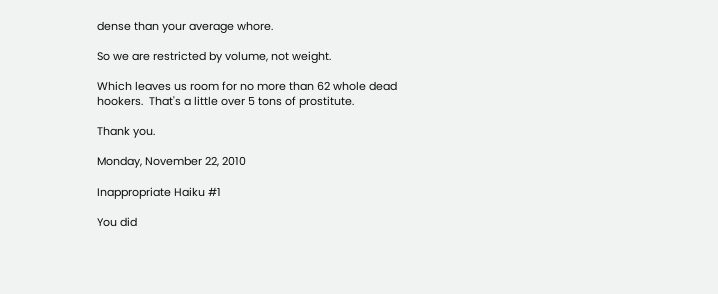dense than your average whore.

So we are restricted by volume, not weight.

Which leaves us room for no more than 62 whole dead hookers.  That's a little over 5 tons of prostitute.

Thank you.

Monday, November 22, 2010

Inappropriate Haiku #1

You did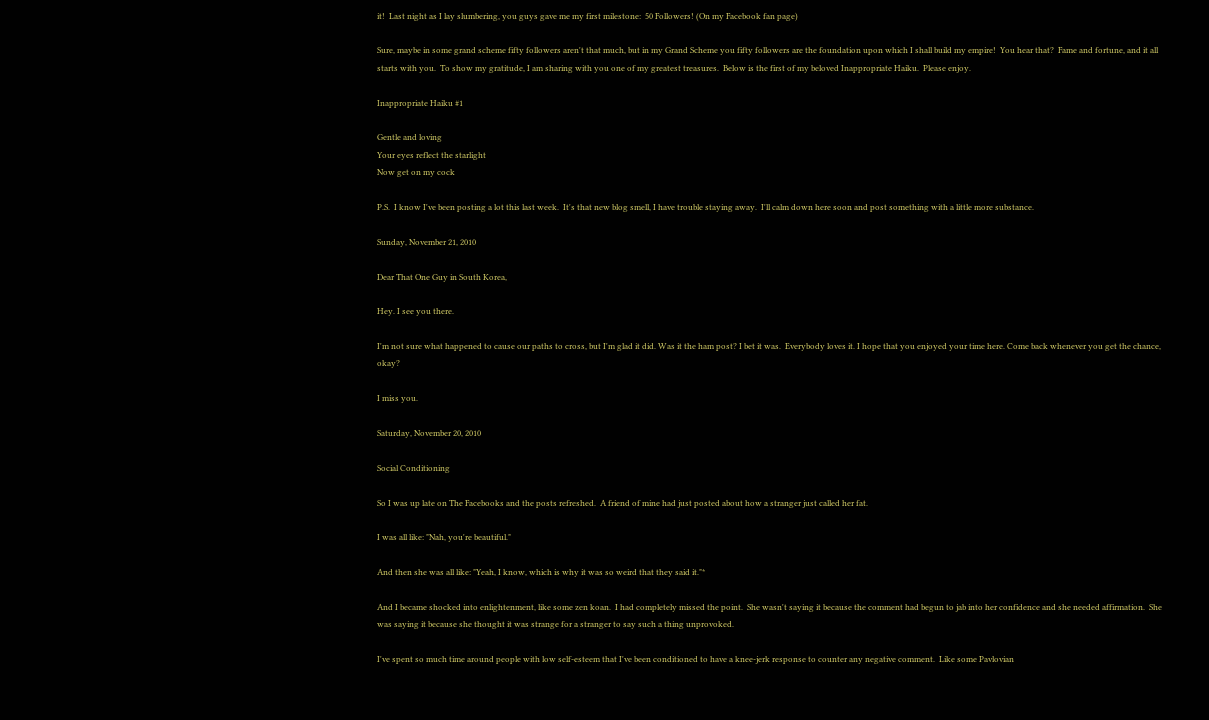it!  Last night as I lay slumbering, you guys gave me my first milestone:  50 Followers! (On my Facebook fan page)

Sure, maybe in some grand scheme fifty followers aren't that much, but in my Grand Scheme you fifty followers are the foundation upon which I shall build my empire!  You hear that?  Fame and fortune, and it all starts with you.  To show my gratitude, I am sharing with you one of my greatest treasures.  Below is the first of my beloved Inappropriate Haiku.  Please enjoy.

Inappropriate Haiku #1

Gentle and loving
Your eyes reflect the starlight
Now get on my cock

P.S.  I know I've been posting a lot this last week.  It's that new blog smell, I have trouble staying away.  I'll calm down here soon and post something with a little more substance.

Sunday, November 21, 2010

Dear That One Guy in South Korea,

Hey. I see you there.

I'm not sure what happened to cause our paths to cross, but I'm glad it did. Was it the ham post? I bet it was.  Everybody loves it. I hope that you enjoyed your time here. Come back whenever you get the chance, okay?

I miss you.

Saturday, November 20, 2010

Social Conditioning

So I was up late on The Facebooks and the posts refreshed.  A friend of mine had just posted about how a stranger just called her fat.

I was all like: "Nah, you're beautiful."

And then she was all like: "Yeah, I know, which is why it was so weird that they said it."*

And I became shocked into enlightenment, like some zen koan.  I had completely missed the point.  She wasn't saying it because the comment had begun to jab into her confidence and she needed affirmation.  She was saying it because she thought it was strange for a stranger to say such a thing unprovoked.

I've spent so much time around people with low self-esteem that I've been conditioned to have a knee-jerk response to counter any negative comment.  Like some Pavlovian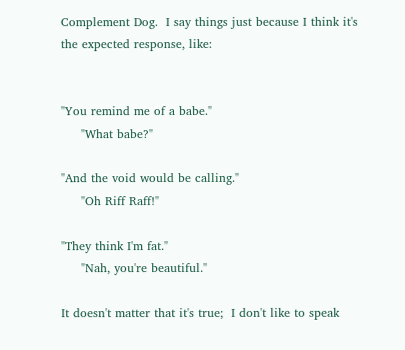Complement Dog.  I say things just because I think it's the expected response, like:


"You remind me of a babe."
     "What babe?"

"And the void would be calling."
     "Oh Riff Raff!"

"They think I'm fat."
     "Nah, you're beautiful."

It doesn't matter that it's true;  I don't like to speak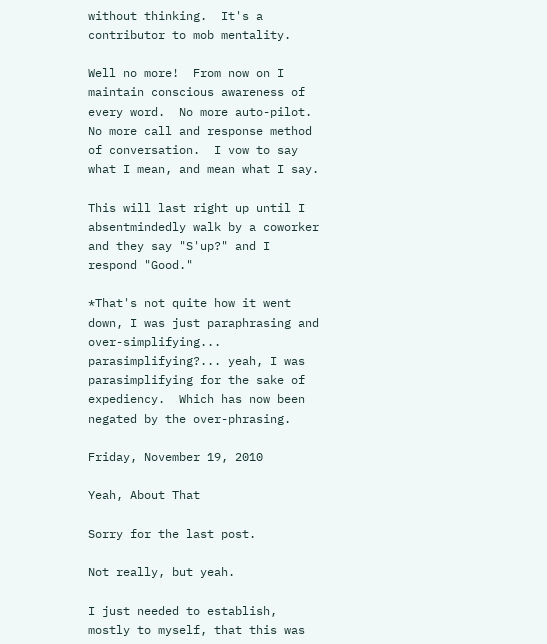without thinking.  It's a contributor to mob mentality.

Well no more!  From now on I maintain conscious awareness of every word.  No more auto-pilot.  No more call and response method of conversation.  I vow to say what I mean, and mean what I say.

This will last right up until I absentmindedly walk by a coworker and they say "S'up?" and I respond "Good."

*That's not quite how it went down, I was just paraphrasing and over-simplifying... parasimplifying?... yeah, I was parasimplifying for the sake of expediency.  Which has now been negated by the over-phrasing.

Friday, November 19, 2010

Yeah, About That

Sorry for the last post.

Not really, but yeah.

I just needed to establish, mostly to myself, that this was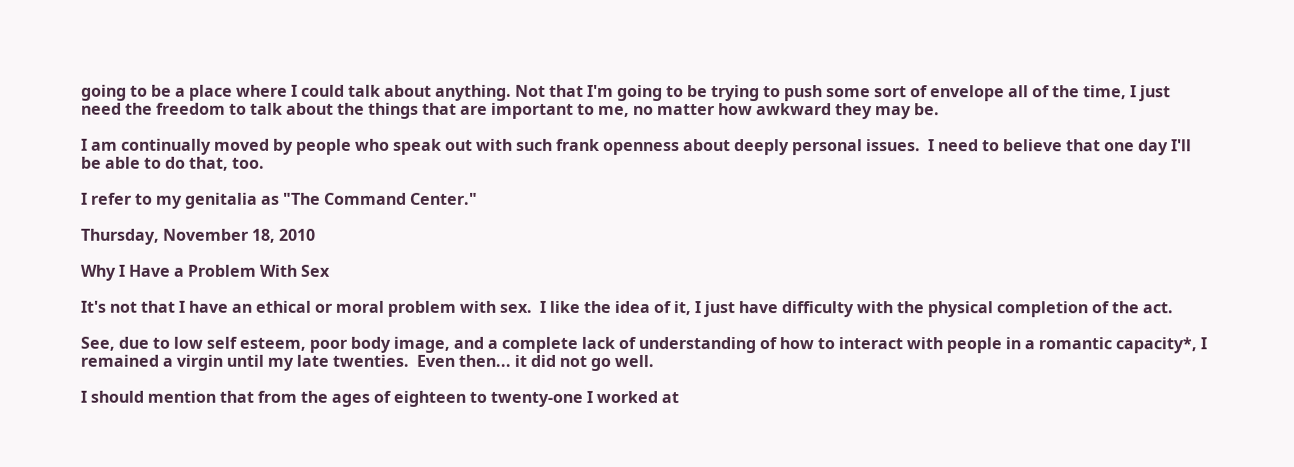going to be a place where I could talk about anything. Not that I'm going to be trying to push some sort of envelope all of the time, I just need the freedom to talk about the things that are important to me, no matter how awkward they may be.

I am continually moved by people who speak out with such frank openness about deeply personal issues.  I need to believe that one day I'll be able to do that, too.

I refer to my genitalia as "The Command Center."

Thursday, November 18, 2010

Why I Have a Problem With Sex

It's not that I have an ethical or moral problem with sex.  I like the idea of it, I just have difficulty with the physical completion of the act.

See, due to low self esteem, poor body image, and a complete lack of understanding of how to interact with people in a romantic capacity*, I remained a virgin until my late twenties.  Even then... it did not go well.

I should mention that from the ages of eighteen to twenty-one I worked at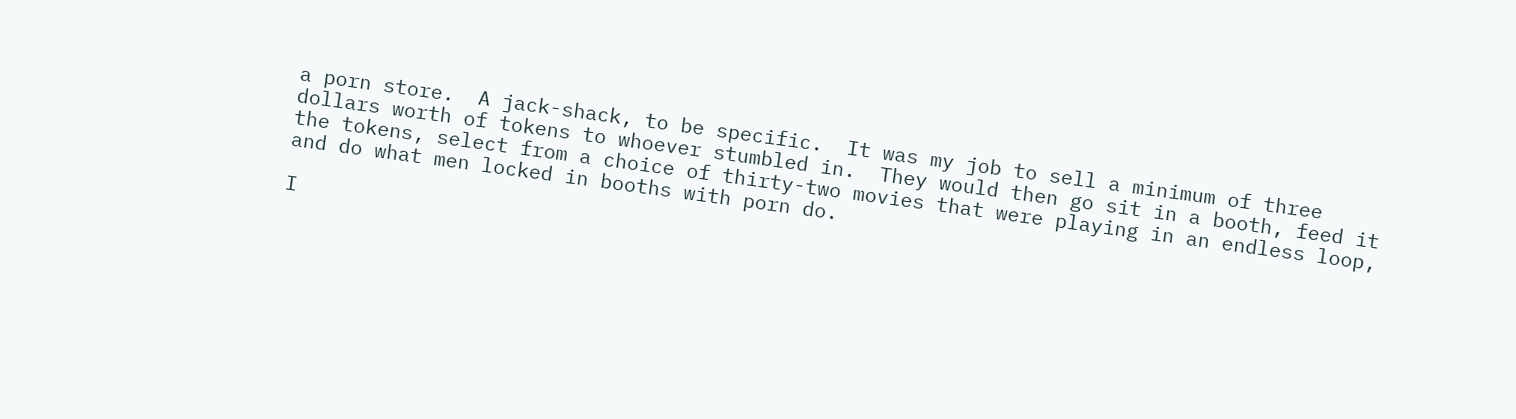a porn store.  A jack-shack, to be specific.  It was my job to sell a minimum of three dollars worth of tokens to whoever stumbled in.  They would then go sit in a booth, feed it the tokens, select from a choice of thirty-two movies that were playing in an endless loop, and do what men locked in booths with porn do.

I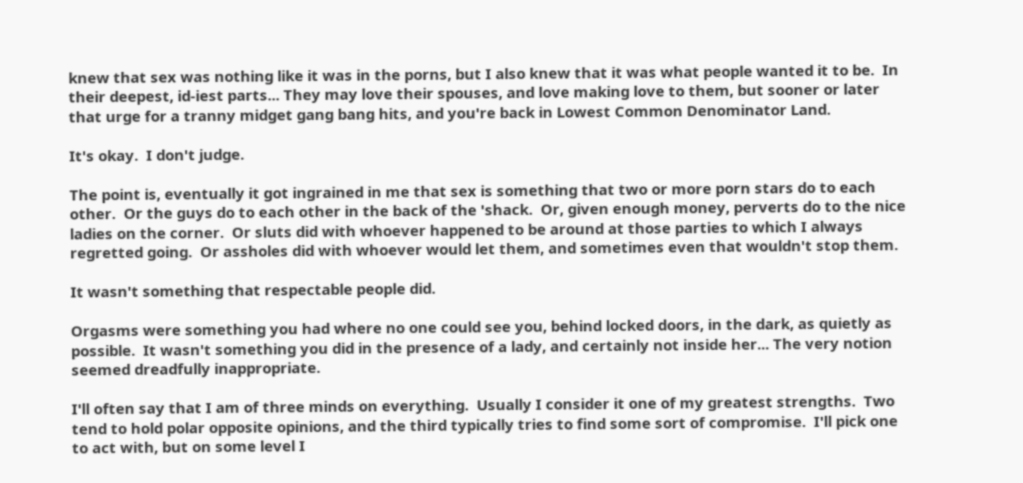knew that sex was nothing like it was in the porns, but I also knew that it was what people wanted it to be.  In their deepest, id-iest parts... They may love their spouses, and love making love to them, but sooner or later that urge for a tranny midget gang bang hits, and you're back in Lowest Common Denominator Land.

It's okay.  I don't judge.

The point is, eventually it got ingrained in me that sex is something that two or more porn stars do to each other.  Or the guys do to each other in the back of the 'shack.  Or, given enough money, perverts do to the nice ladies on the corner.  Or sluts did with whoever happened to be around at those parties to which I always regretted going.  Or assholes did with whoever would let them, and sometimes even that wouldn't stop them.

It wasn't something that respectable people did.

Orgasms were something you had where no one could see you, behind locked doors, in the dark, as quietly as possible.  It wasn't something you did in the presence of a lady, and certainly not inside her... The very notion seemed dreadfully inappropriate.

I'll often say that I am of three minds on everything.  Usually I consider it one of my greatest strengths.  Two tend to hold polar opposite opinions, and the third typically tries to find some sort of compromise.  I'll pick one to act with, but on some level I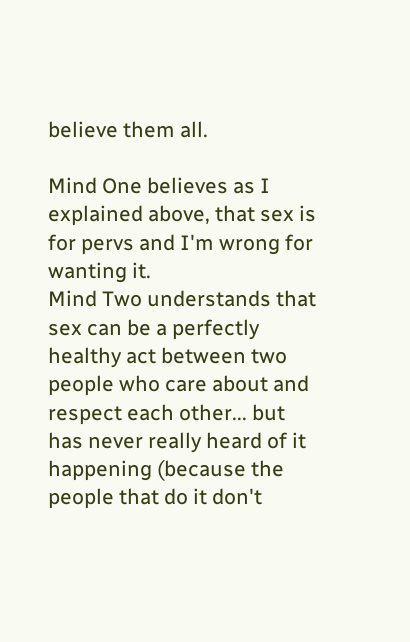believe them all.

Mind One believes as I explained above, that sex is for pervs and I'm wrong for wanting it.
Mind Two understands that sex can be a perfectly healthy act between two people who care about and respect each other... but has never really heard of it happening (because the people that do it don't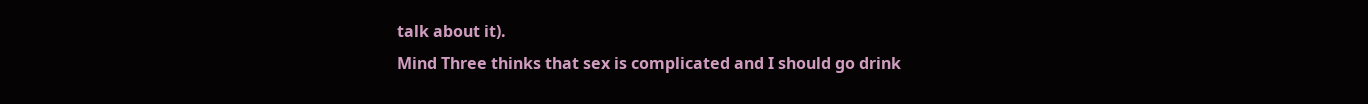talk about it).
Mind Three thinks that sex is complicated and I should go drink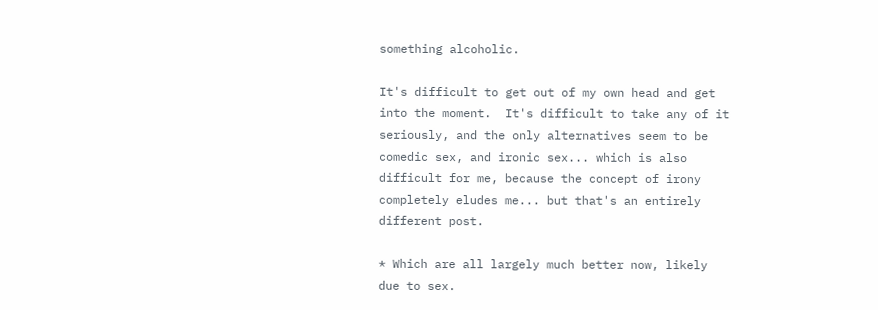something alcoholic.

It's difficult to get out of my own head and get into the moment.  It's difficult to take any of it seriously, and the only alternatives seem to be comedic sex, and ironic sex... which is also difficult for me, because the concept of irony completely eludes me... but that's an entirely different post.

* Which are all largely much better now, likely due to sex.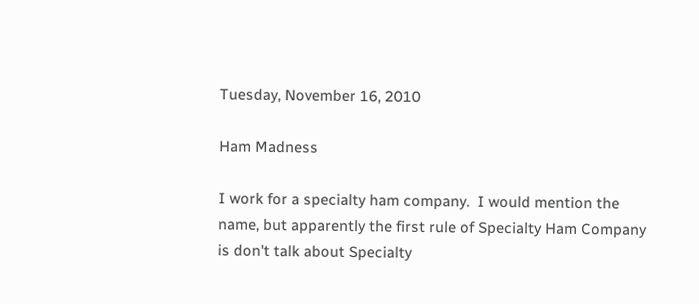Tuesday, November 16, 2010

Ham Madness

I work for a specialty ham company.  I would mention the name, but apparently the first rule of Specialty Ham Company is don't talk about Specialty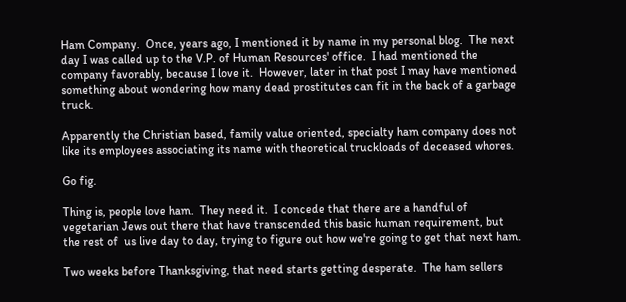Ham Company.  Once, years ago, I mentioned it by name in my personal blog.  The next day I was called up to the V.P. of Human Resources' office.  I had mentioned the company favorably, because I love it.  However, later in that post I may have mentioned something about wondering how many dead prostitutes can fit in the back of a garbage truck.

Apparently the Christian based, family value oriented, specialty ham company does not like its employees associating its name with theoretical truckloads of deceased whores.

Go fig.

Thing is, people love ham.  They need it.  I concede that there are a handful of vegetarian Jews out there that have transcended this basic human requirement, but the rest of  us live day to day, trying to figure out how we're going to get that next ham.

Two weeks before Thanksgiving, that need starts getting desperate.  The ham sellers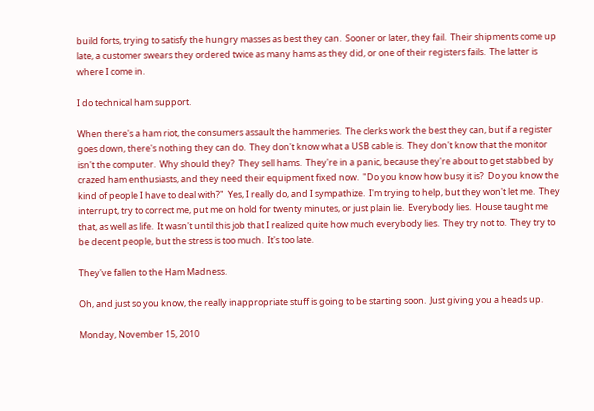build forts, trying to satisfy the hungry masses as best they can.  Sooner or later, they fail.  Their shipments come up late, a customer swears they ordered twice as many hams as they did, or one of their registers fails.  The latter is where I come in.

I do technical ham support.

When there's a ham riot, the consumers assault the hammeries.  The clerks work the best they can, but if a register goes down, there's nothing they can do.  They don't know what a USB cable is.  They don't know that the monitor isn't the computer.  Why should they?  They sell hams.  They're in a panic, because they're about to get stabbed by crazed ham enthusiasts, and they need their equipment fixed now.  "Do you know how busy it is?  Do you know the kind of people I have to deal with?"  Yes, I really do, and I sympathize.  I'm trying to help, but they won't let me.  They interrupt, try to correct me, put me on hold for twenty minutes, or just plain lie.  Everybody lies.  House taught me that, as well as life.  It wasn't until this job that I realized quite how much everybody lies.  They try not to.  They try to be decent people, but the stress is too much.  It's too late.

They've fallen to the Ham Madness.

Oh, and just so you know, the really inappropriate stuff is going to be starting soon.  Just giving you a heads up.

Monday, November 15, 2010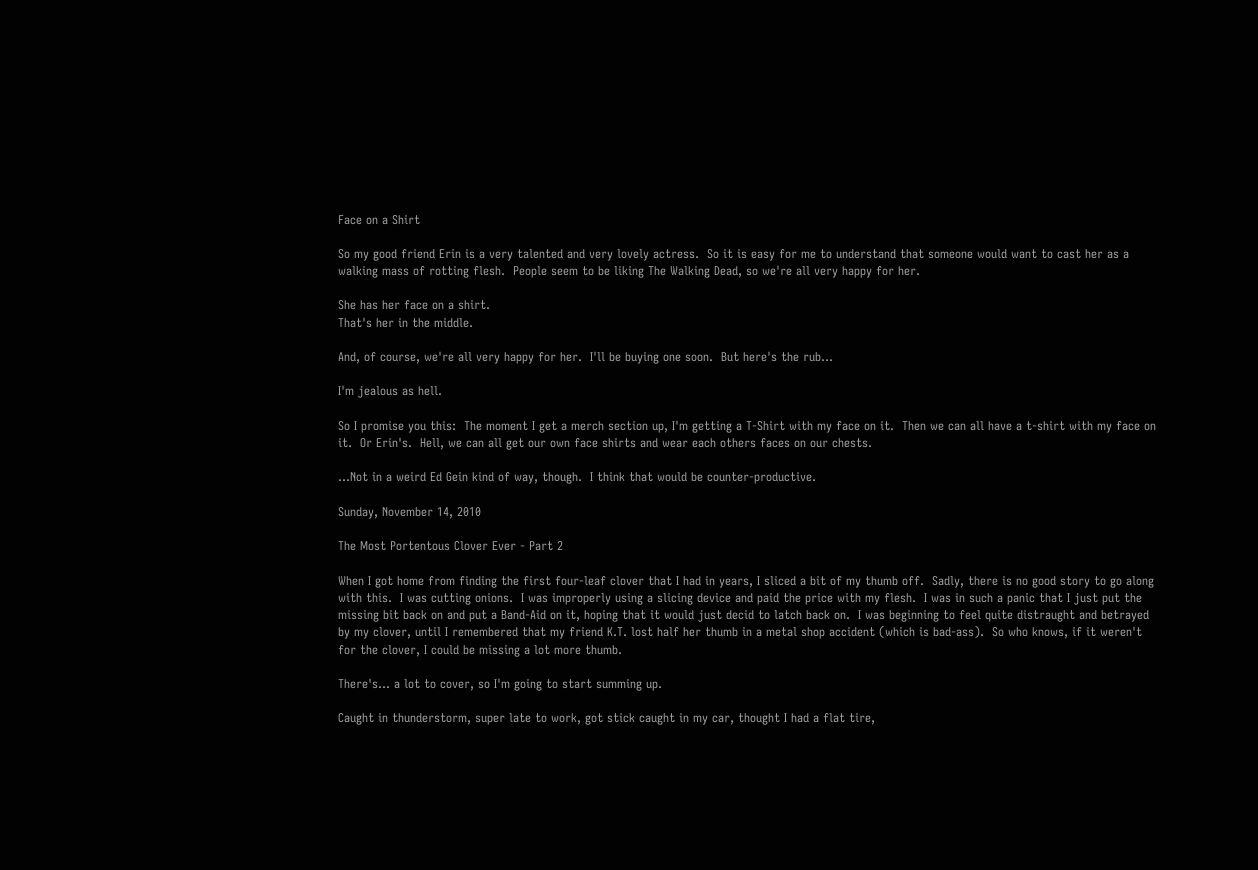Face on a Shirt

So my good friend Erin is a very talented and very lovely actress.  So it is easy for me to understand that someone would want to cast her as a walking mass of rotting flesh.  People seem to be liking The Walking Dead, so we're all very happy for her.

She has her face on a shirt.
That's her in the middle.

And, of course, we're all very happy for her.  I'll be buying one soon.  But here's the rub...

I'm jealous as hell.

So I promise you this:  The moment I get a merch section up, I'm getting a T-Shirt with my face on it.  Then we can all have a t-shirt with my face on it.  Or Erin's.  Hell, we can all get our own face shirts and wear each others faces on our chests.

...Not in a weird Ed Gein kind of way, though.  I think that would be counter-productive.

Sunday, November 14, 2010

The Most Portentous Clover Ever - Part 2

When I got home from finding the first four-leaf clover that I had in years, I sliced a bit of my thumb off.  Sadly, there is no good story to go along with this.  I was cutting onions.  I was improperly using a slicing device and paid the price with my flesh.  I was in such a panic that I just put the missing bit back on and put a Band-Aid on it, hoping that it would just decid to latch back on.  I was beginning to feel quite distraught and betrayed by my clover, until I remembered that my friend K.T. lost half her thumb in a metal shop accident (which is bad-ass).  So who knows, if it weren't for the clover, I could be missing a lot more thumb.

There's... a lot to cover, so I'm going to start summing up.

Caught in thunderstorm, super late to work, got stick caught in my car, thought I had a flat tire,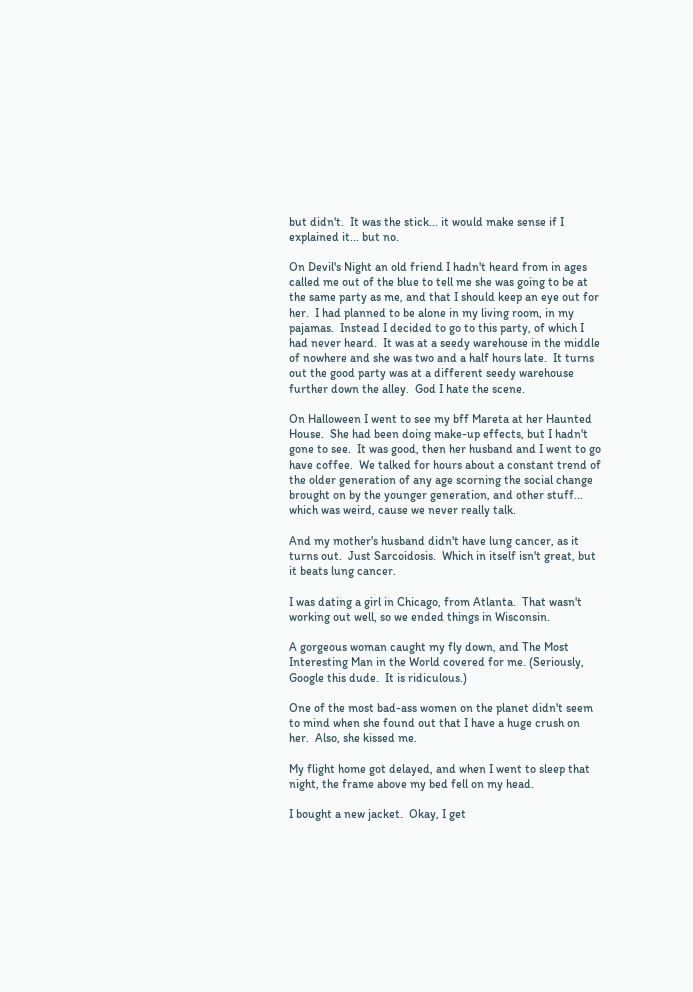but didn't.  It was the stick... it would make sense if I explained it... but no.

On Devil's Night an old friend I hadn't heard from in ages called me out of the blue to tell me she was going to be at the same party as me, and that I should keep an eye out for her.  I had planned to be alone in my living room, in my pajamas.  Instead I decided to go to this party, of which I had never heard.  It was at a seedy warehouse in the middle of nowhere and she was two and a half hours late.  It turns out the good party was at a different seedy warehouse further down the alley.  God I hate the scene.

On Halloween I went to see my bff Mareta at her Haunted House.  She had been doing make-up effects, but I hadn't gone to see.  It was good, then her husband and I went to go have coffee.  We talked for hours about a constant trend of the older generation of any age scorning the social change brought on by the younger generation, and other stuff... which was weird, cause we never really talk.

And my mother's husband didn't have lung cancer, as it turns out.  Just Sarcoidosis.  Which in itself isn't great, but it beats lung cancer.

I was dating a girl in Chicago, from Atlanta.  That wasn't working out well, so we ended things in Wisconsin.

A gorgeous woman caught my fly down, and The Most Interesting Man in the World covered for me. (Seriously, Google this dude.  It is ridiculous.)

One of the most bad-ass women on the planet didn't seem to mind when she found out that I have a huge crush on her.  Also, she kissed me.

My flight home got delayed, and when I went to sleep that night, the frame above my bed fell on my head.

I bought a new jacket.  Okay, I get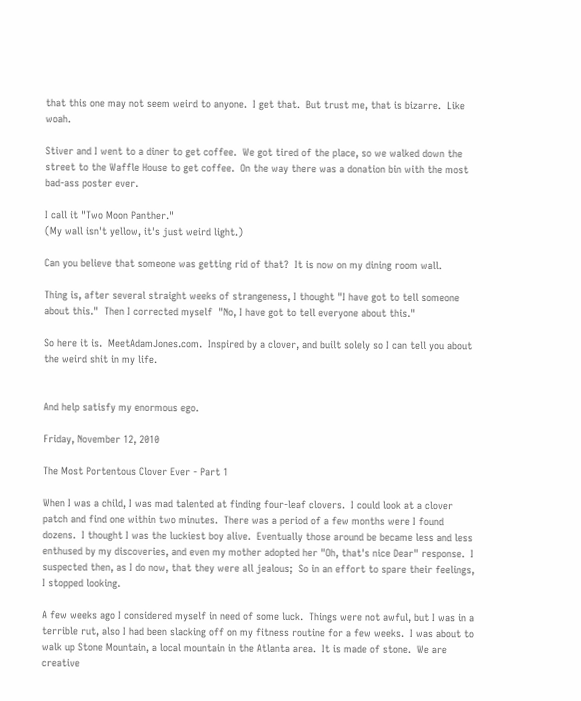that this one may not seem weird to anyone.  I get that.  But trust me, that is bizarre.  Like woah.

Stiver and I went to a diner to get coffee.  We got tired of the place, so we walked down the street to the Waffle House to get coffee.  On the way there was a donation bin with the most bad-ass poster ever.

I call it "Two Moon Panther."
(My wall isn't yellow, it's just weird light.)

Can you believe that someone was getting rid of that?  It is now on my dining room wall.

Thing is, after several straight weeks of strangeness, I thought "I have got to tell someone about this."  Then I corrected myself  "No, I have got to tell everyone about this."

So here it is.  MeetAdamJones.com.  Inspired by a clover, and built solely so I can tell you about the weird shit in my life.


And help satisfy my enormous ego.

Friday, November 12, 2010

The Most Portentous Clover Ever - Part 1

When I was a child, I was mad talented at finding four-leaf clovers.  I could look at a clover patch and find one within two minutes.  There was a period of a few months were I found dozens.  I thought I was the luckiest boy alive.  Eventually those around be became less and less enthused by my discoveries, and even my mother adopted her "Oh, that's nice Dear" response.  I suspected then, as I do now, that they were all jealous;  So in an effort to spare their feelings, I stopped looking.

A few weeks ago I considered myself in need of some luck.  Things were not awful, but I was in a terrible rut, also I had been slacking off on my fitness routine for a few weeks.  I was about to walk up Stone Mountain, a local mountain in the Atlanta area.  It is made of stone.  We are creative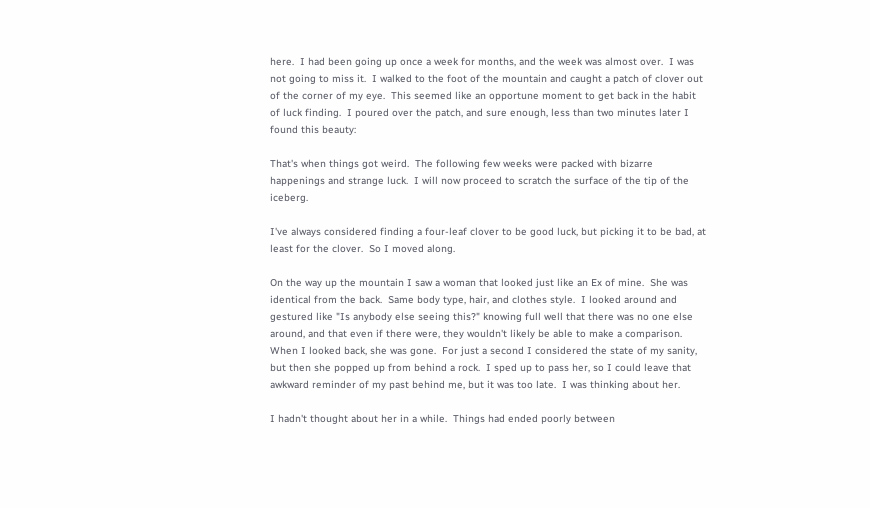here.  I had been going up once a week for months, and the week was almost over.  I was not going to miss it.  I walked to the foot of the mountain and caught a patch of clover out of the corner of my eye.  This seemed like an opportune moment to get back in the habit of luck finding.  I poured over the patch, and sure enough, less than two minutes later I found this beauty:

That's when things got weird.  The following few weeks were packed with bizarre happenings and strange luck.  I will now proceed to scratch the surface of the tip of the iceberg.

I've always considered finding a four-leaf clover to be good luck, but picking it to be bad, at least for the clover.  So I moved along.

On the way up the mountain I saw a woman that looked just like an Ex of mine.  She was identical from the back.  Same body type, hair, and clothes style.  I looked around and gestured like "Is anybody else seeing this?" knowing full well that there was no one else around, and that even if there were, they wouldn't likely be able to make a comparison.  When I looked back, she was gone.  For just a second I considered the state of my sanity, but then she popped up from behind a rock.  I sped up to pass her, so I could leave that awkward reminder of my past behind me, but it was too late.  I was thinking about her.

I hadn't thought about her in a while.  Things had ended poorly between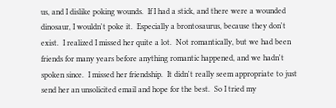us, and I dislike poking wounds.  If I had a stick, and there were a wounded dinosaur, I wouldn't poke it.  Especially a brontosaurus, because they don't exist.  I realized I missed her quite a lot.  Not romantically, but we had been friends for many years before anything romantic happened, and we hadn't spoken since.  I missed her friendship.  It didn't really seem appropriate to just send her an unsolicited email and hope for the best.  So I tried my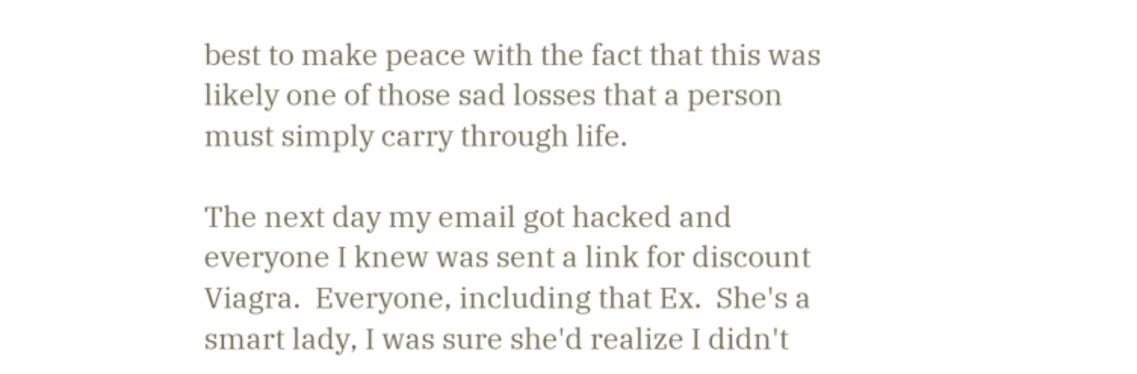best to make peace with the fact that this was likely one of those sad losses that a person must simply carry through life.

The next day my email got hacked and everyone I knew was sent a link for discount Viagra.  Everyone, including that Ex.  She's a smart lady, I was sure she'd realize I didn't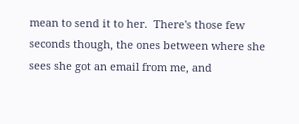mean to send it to her.  There's those few seconds though, the ones between where she sees she got an email from me, and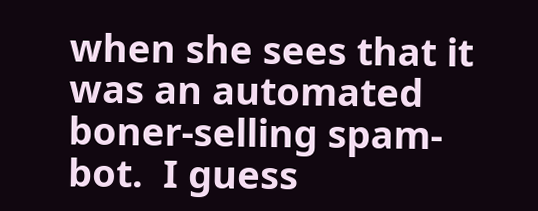when she sees that it was an automated boner-selling spam-bot.  I guess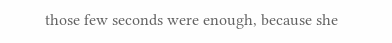those few seconds were enough, because she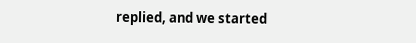replied, and we started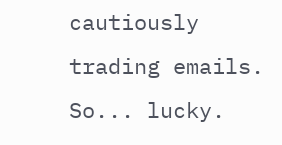cautiously trading emails.  So... lucky.